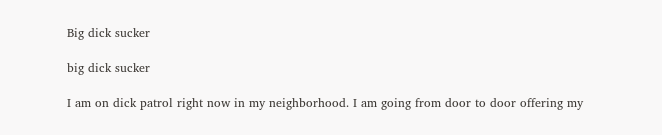Big dick sucker

big dick sucker

I am on dick patrol right now in my neighborhood. I am going from door to door offering my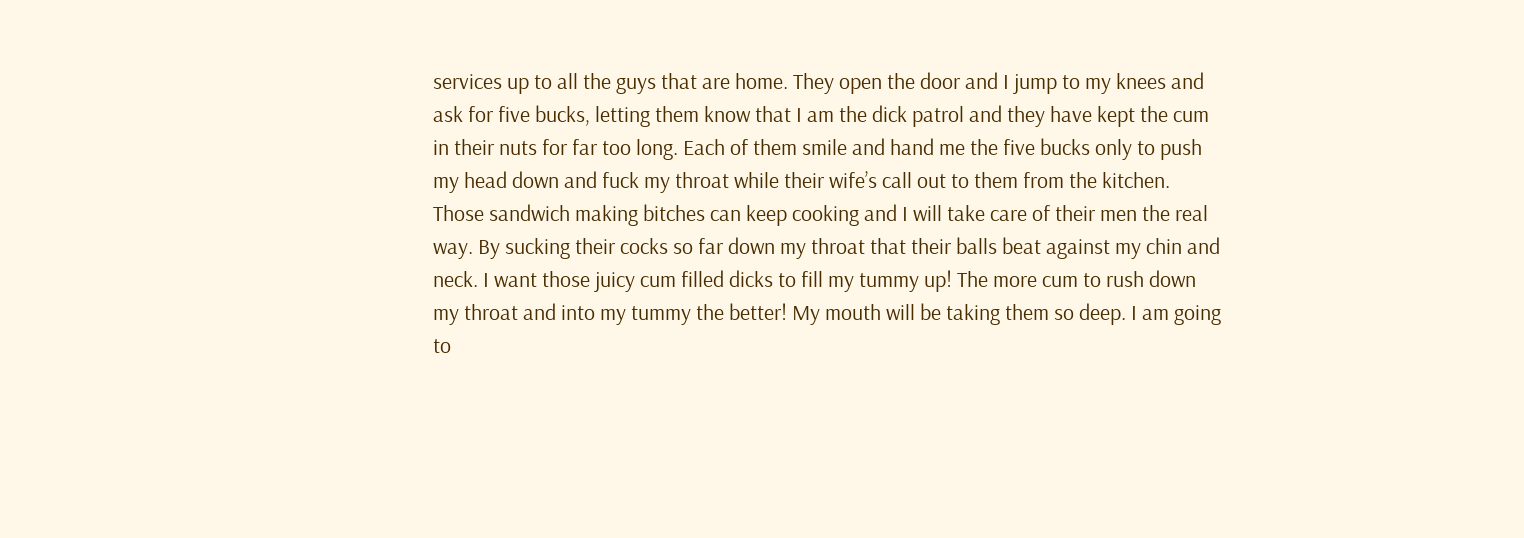services up to all the guys that are home. They open the door and I jump to my knees and ask for five bucks, letting them know that I am the dick patrol and they have kept the cum in their nuts for far too long. Each of them smile and hand me the five bucks only to push my head down and fuck my throat while their wife’s call out to them from the kitchen. Those sandwich making bitches can keep cooking and I will take care of their men the real way. By sucking their cocks so far down my throat that their balls beat against my chin and neck. I want those juicy cum filled dicks to fill my tummy up! The more cum to rush down my throat and into my tummy the better! My mouth will be taking them so deep. I am going to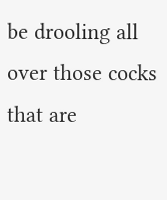be drooling all over those cocks that are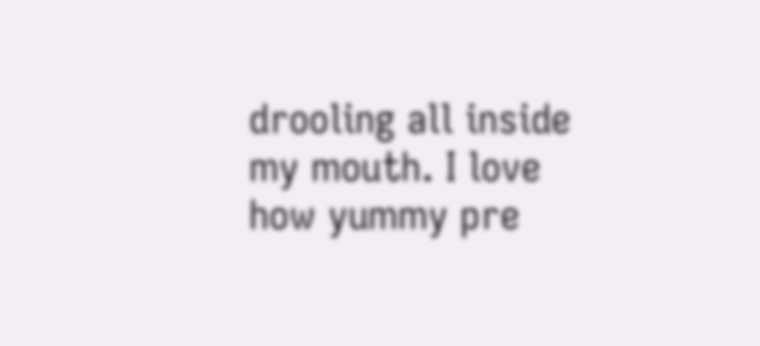drooling all inside my mouth. I love how yummy pre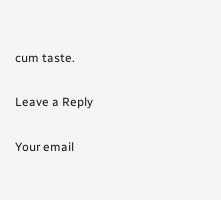cum taste.

Leave a Reply

Your email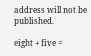address will not be published.

eight + five =